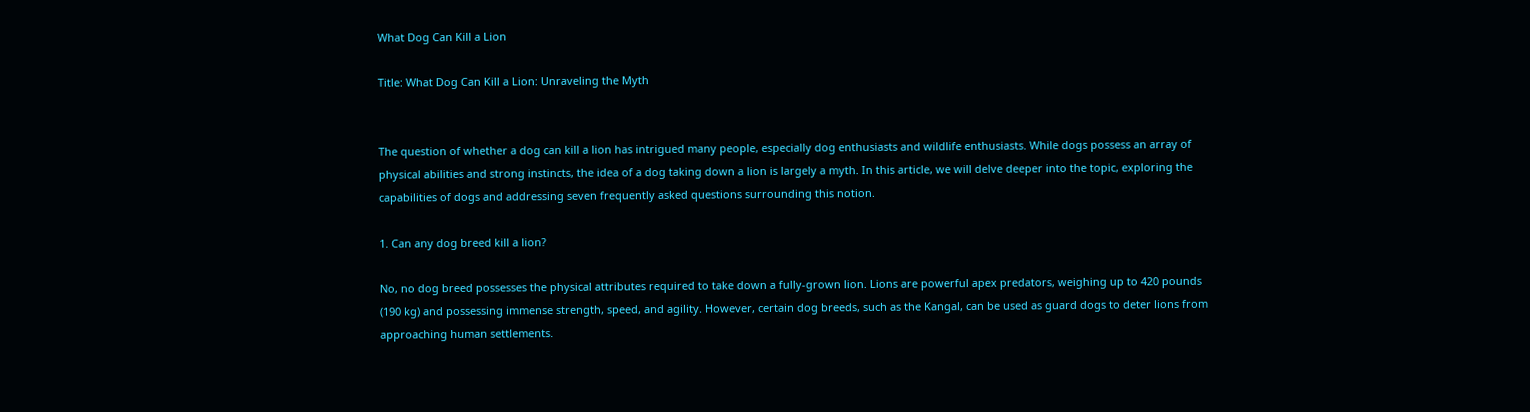What Dog Can Kill a Lion

Title: What Dog Can Kill a Lion: Unraveling the Myth


The question of whether a dog can kill a lion has intrigued many people, especially dog enthusiasts and wildlife enthusiasts. While dogs possess an array of physical abilities and strong instincts, the idea of a dog taking down a lion is largely a myth. In this article, we will delve deeper into the topic, exploring the capabilities of dogs and addressing seven frequently asked questions surrounding this notion.

1. Can any dog breed kill a lion?

No, no dog breed possesses the physical attributes required to take down a fully-grown lion. Lions are powerful apex predators, weighing up to 420 pounds (190 kg) and possessing immense strength, speed, and agility. However, certain dog breeds, such as the Kangal, can be used as guard dogs to deter lions from approaching human settlements.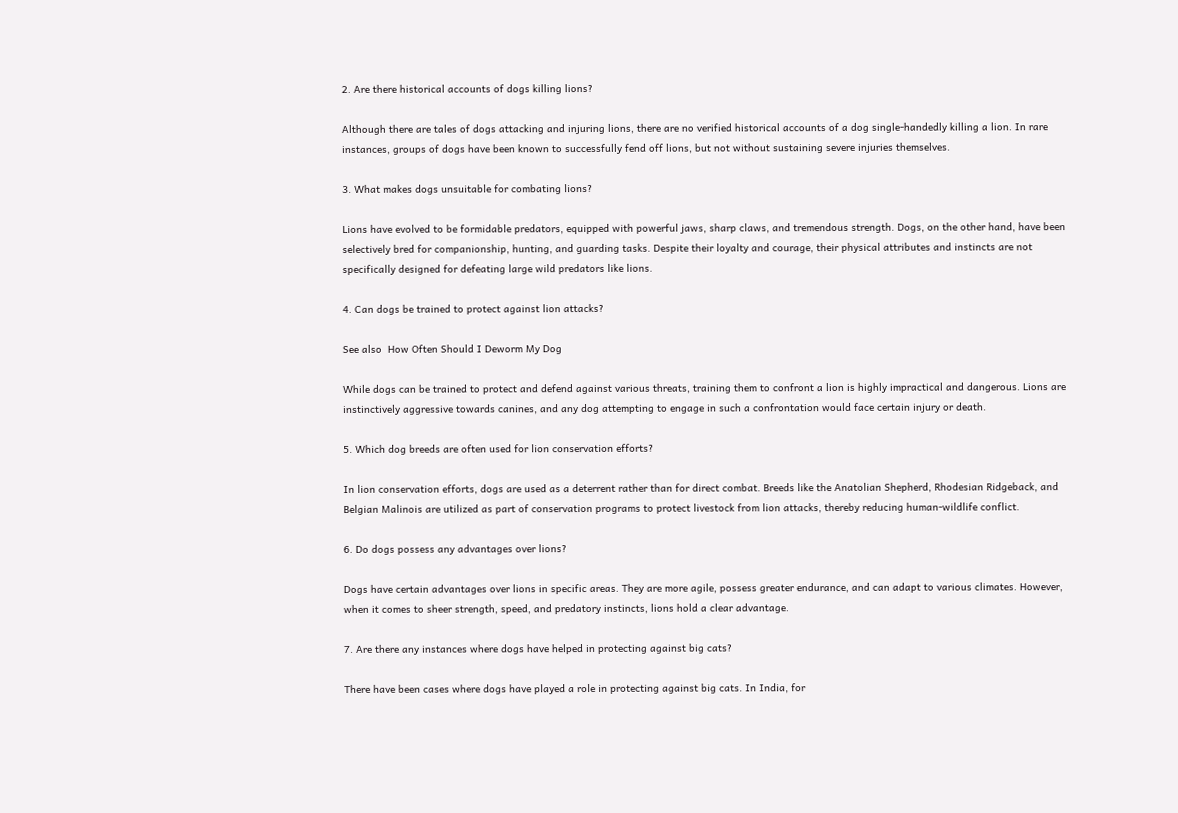2. Are there historical accounts of dogs killing lions?

Although there are tales of dogs attacking and injuring lions, there are no verified historical accounts of a dog single-handedly killing a lion. In rare instances, groups of dogs have been known to successfully fend off lions, but not without sustaining severe injuries themselves.

3. What makes dogs unsuitable for combating lions?

Lions have evolved to be formidable predators, equipped with powerful jaws, sharp claws, and tremendous strength. Dogs, on the other hand, have been selectively bred for companionship, hunting, and guarding tasks. Despite their loyalty and courage, their physical attributes and instincts are not specifically designed for defeating large wild predators like lions.

4. Can dogs be trained to protect against lion attacks?

See also  How Often Should I Deworm My Dog

While dogs can be trained to protect and defend against various threats, training them to confront a lion is highly impractical and dangerous. Lions are instinctively aggressive towards canines, and any dog attempting to engage in such a confrontation would face certain injury or death.

5. Which dog breeds are often used for lion conservation efforts?

In lion conservation efforts, dogs are used as a deterrent rather than for direct combat. Breeds like the Anatolian Shepherd, Rhodesian Ridgeback, and Belgian Malinois are utilized as part of conservation programs to protect livestock from lion attacks, thereby reducing human-wildlife conflict.

6. Do dogs possess any advantages over lions?

Dogs have certain advantages over lions in specific areas. They are more agile, possess greater endurance, and can adapt to various climates. However, when it comes to sheer strength, speed, and predatory instincts, lions hold a clear advantage.

7. Are there any instances where dogs have helped in protecting against big cats?

There have been cases where dogs have played a role in protecting against big cats. In India, for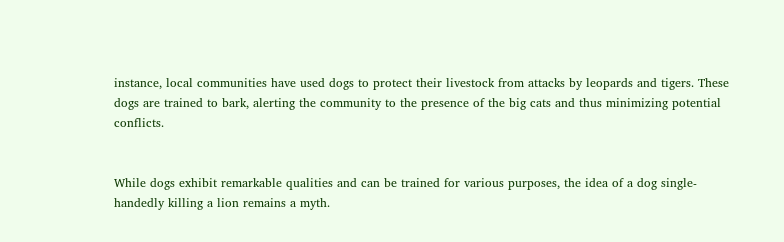instance, local communities have used dogs to protect their livestock from attacks by leopards and tigers. These dogs are trained to bark, alerting the community to the presence of the big cats and thus minimizing potential conflicts.


While dogs exhibit remarkable qualities and can be trained for various purposes, the idea of a dog single-handedly killing a lion remains a myth.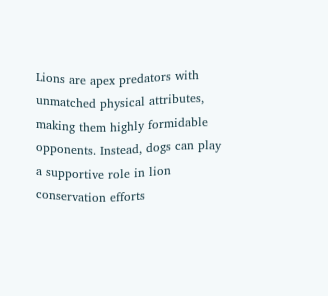Lions are apex predators with unmatched physical attributes, making them highly formidable opponents. Instead, dogs can play a supportive role in lion conservation efforts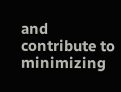and contribute to minimizing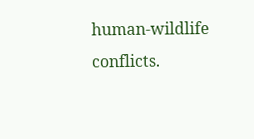human-wildlife conflicts.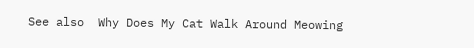See also  Why Does My Cat Walk Around Meowing